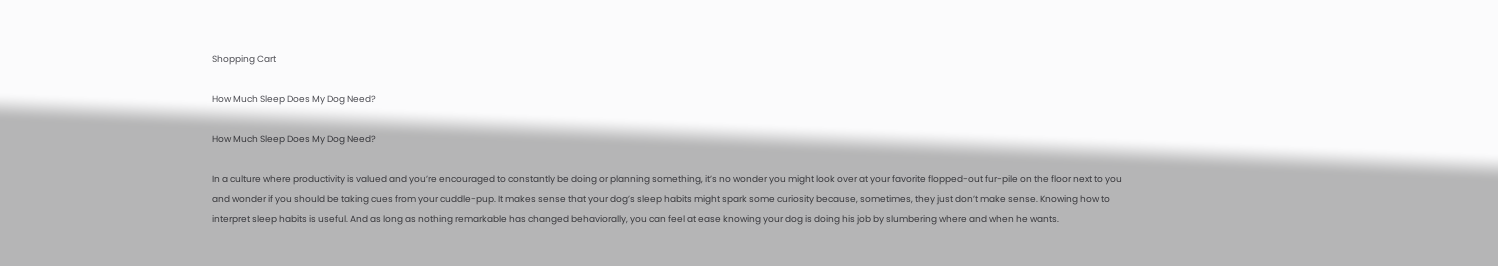Shopping Cart

How Much Sleep Does My Dog Need?

How Much Sleep Does My Dog Need?

In a culture where productivity is valued and you’re encouraged to constantly be doing or planning something, it’s no wonder you might look over at your favorite flopped-out fur-pile on the floor next to you and wonder if you should be taking cues from your cuddle-pup. It makes sense that your dog’s sleep habits might spark some curiosity because, sometimes, they just don’t make sense. Knowing how to interpret sleep habits is useful. And as long as nothing remarkable has changed behaviorally, you can feel at ease knowing your dog is doing his job by slumbering where and when he wants.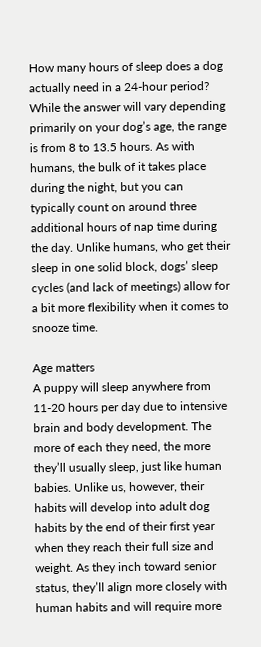How many hours of sleep does a dog actually need in a 24-hour period?
While the answer will vary depending primarily on your dog’s age, the range is from 8 to 13.5 hours. As with humans, the bulk of it takes place during the night, but you can typically count on around three additional hours of nap time during the day. Unlike humans, who get their sleep in one solid block, dogs’ sleep cycles (and lack of meetings) allow for a bit more flexibility when it comes to snooze time.

Age matters
A puppy will sleep anywhere from 11-20 hours per day due to intensive brain and body development. The more of each they need, the more they’ll usually sleep, just like human babies. Unlike us, however, their habits will develop into adult dog habits by the end of their first year when they reach their full size and weight. As they inch toward senior status, they’ll align more closely with human habits and will require more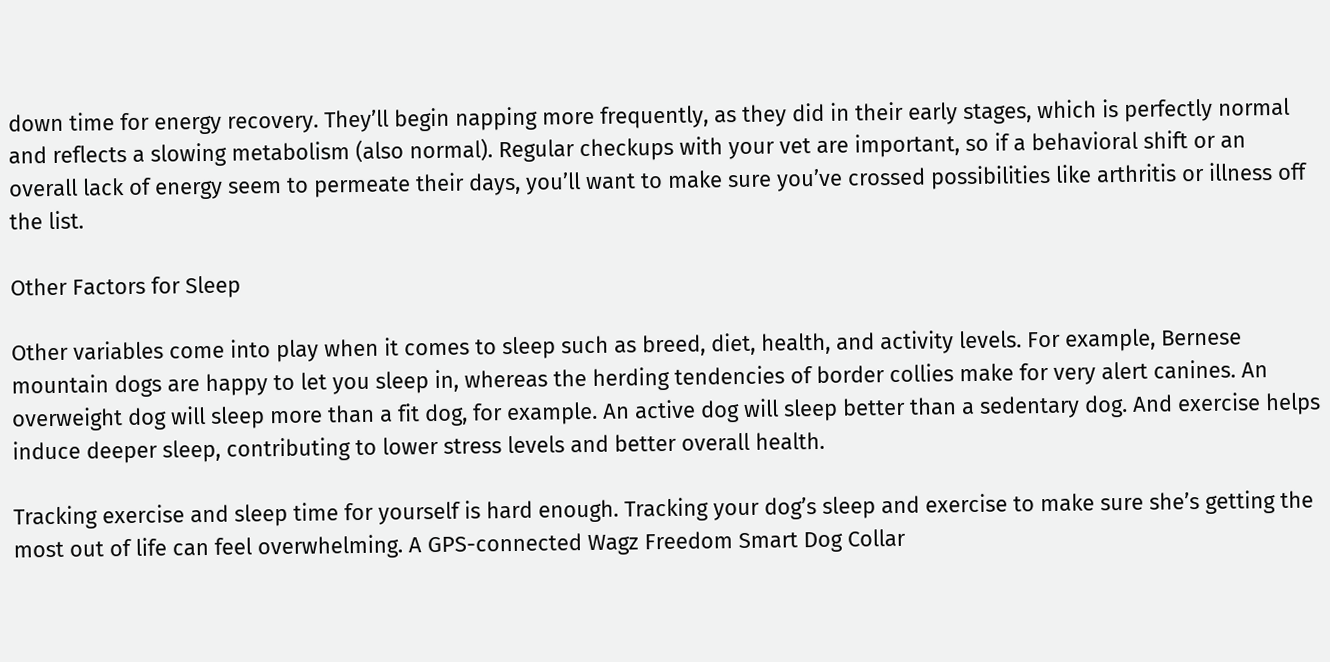down time for energy recovery. They’ll begin napping more frequently, as they did in their early stages, which is perfectly normal and reflects a slowing metabolism (also normal). Regular checkups with your vet are important, so if a behavioral shift or an overall lack of energy seem to permeate their days, you’ll want to make sure you’ve crossed possibilities like arthritis or illness off the list.

Other Factors for Sleep

Other variables come into play when it comes to sleep such as breed, diet, health, and activity levels. For example, Bernese mountain dogs are happy to let you sleep in, whereas the herding tendencies of border collies make for very alert canines. An overweight dog will sleep more than a fit dog, for example. An active dog will sleep better than a sedentary dog. And exercise helps induce deeper sleep, contributing to lower stress levels and better overall health.

Tracking exercise and sleep time for yourself is hard enough. Tracking your dog’s sleep and exercise to make sure she’s getting the most out of life can feel overwhelming. A GPS-connected Wagz Freedom Smart Dog Collar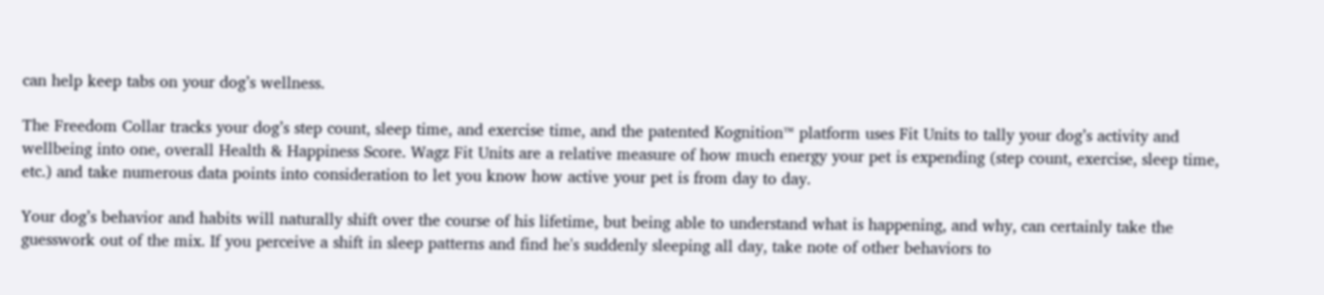can help keep tabs on your dog’s wellness.

The Freedom Collar tracks your dog’s step count, sleep time, and exercise time, and the patented Kognition™ platform uses Fit Units to tally your dog’s activity and wellbeing into one, overall Health & Happiness Score. Wagz Fit Units are a relative measure of how much energy your pet is expending (step count, exercise, sleep time, etc.) and take numerous data points into consideration to let you know how active your pet is from day to day.

Your dog’s behavior and habits will naturally shift over the course of his lifetime, but being able to understand what is happening, and why, can certainly take the guesswork out of the mix. If you perceive a shift in sleep patterns and find he's suddenly sleeping all day, take note of other behaviors to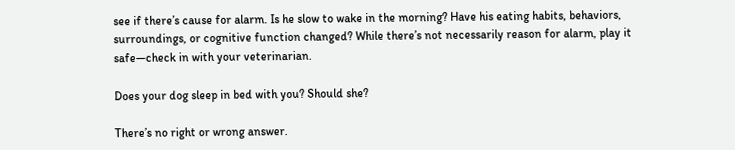see if there’s cause for alarm. Is he slow to wake in the morning? Have his eating habits, behaviors, surroundings, or cognitive function changed? While there’s not necessarily reason for alarm, play it safe—check in with your veterinarian.

Does your dog sleep in bed with you? Should she?

There’s no right or wrong answer.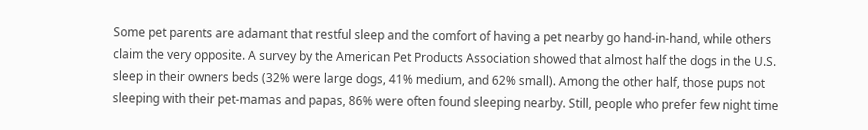Some pet parents are adamant that restful sleep and the comfort of having a pet nearby go hand-in-hand, while others claim the very opposite. A survey by the American Pet Products Association showed that almost half the dogs in the U.S. sleep in their owners beds (32% were large dogs, 41% medium, and 62% small). Among the other half, those pups not sleeping with their pet-mamas and papas, 86% were often found sleeping nearby. Still, people who prefer few night time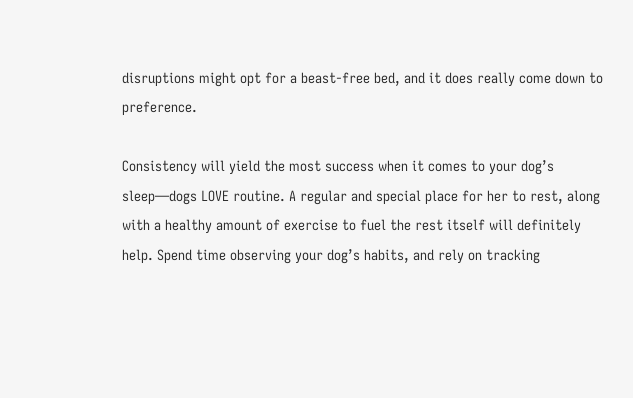disruptions might opt for a beast-free bed, and it does really come down to preference.

Consistency will yield the most success when it comes to your dog’s sleep—dogs LOVE routine. A regular and special place for her to rest, along with a healthy amount of exercise to fuel the rest itself will definitely help. Spend time observing your dog’s habits, and rely on tracking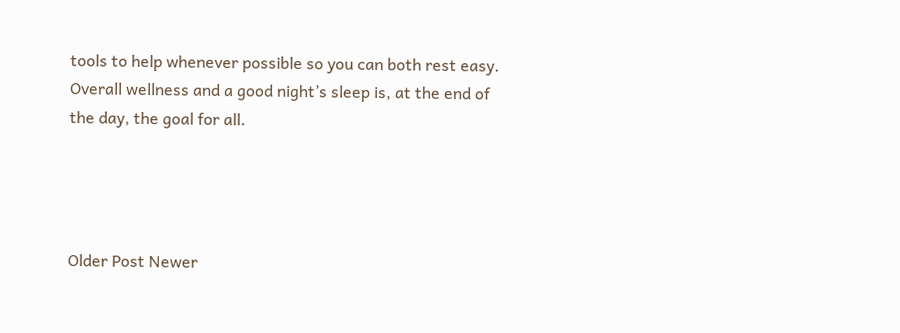tools to help whenever possible so you can both rest easy. Overall wellness and a good night’s sleep is, at the end of the day, the goal for all.




Older Post Newer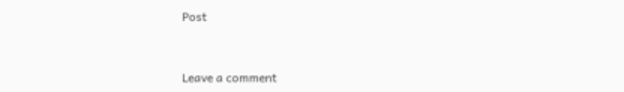Post


Leave a comment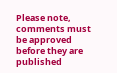Please note, comments must be approved before they are published